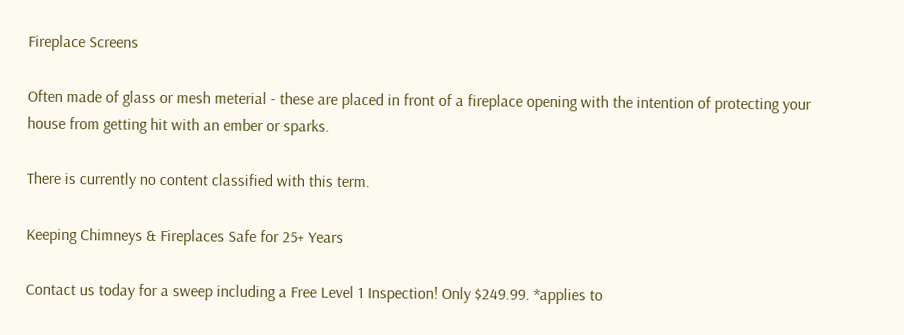Fireplace Screens

Often made of glass or mesh meterial - these are placed in front of a fireplace opening with the intention of protecting your house from getting hit with an ember or sparks.

There is currently no content classified with this term.

Keeping Chimneys & Fireplaces Safe for 25+ Years

Contact us today for a sweep including a Free Level 1 Inspection! Only $249.99. *applies to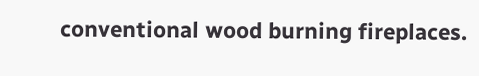conventional wood burning fireplaces.